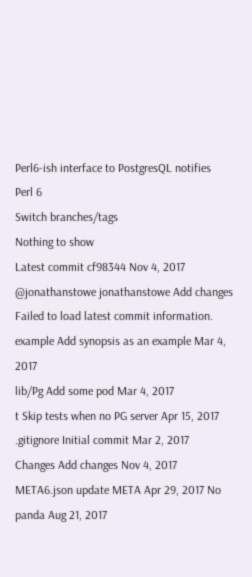Perl6-ish interface to PostgresQL notifies
Perl 6
Switch branches/tags
Nothing to show
Latest commit cf98344 Nov 4, 2017 @jonathanstowe jonathanstowe Add changes
Failed to load latest commit information.
example Add synopsis as an example Mar 4, 2017
lib/Pg Add some pod Mar 4, 2017
t Skip tests when no PG server Apr 15, 2017
.gitignore Initial commit Mar 2, 2017
Changes Add changes Nov 4, 2017
META6.json update META Apr 29, 2017 No panda Aug 21, 2017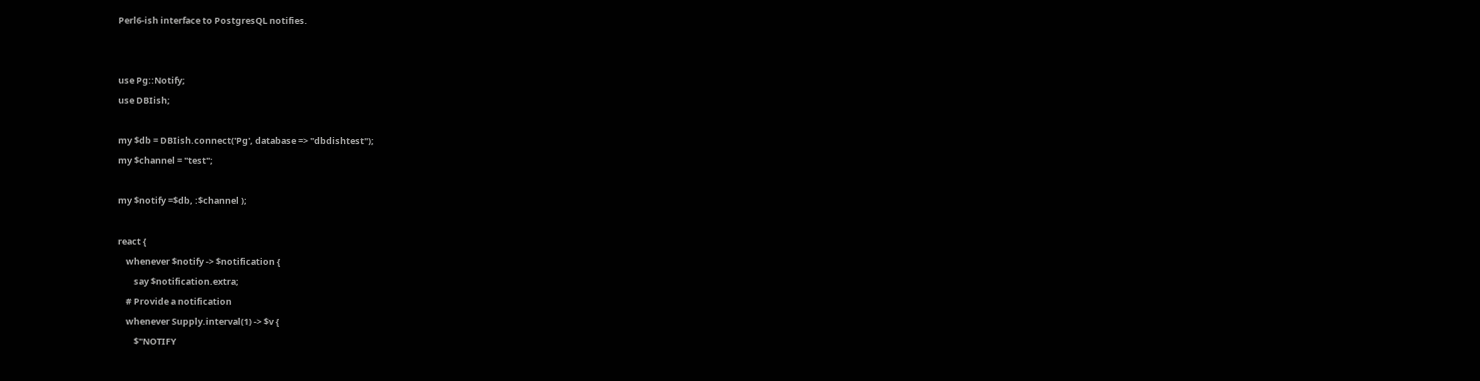Perl6-ish interface to PostgresQL notifies.


use Pg::Notify;
use DBIish;

my $db = DBIish.connect('Pg', database => "dbdishtest");
my $channel = "test";

my $notify =$db, :$channel );

react {
    whenever $notify -> $notification {
        say $notification.extra;
    # Provide a notification
    whenever Supply.interval(1) -> $v {
        $"NOTIFY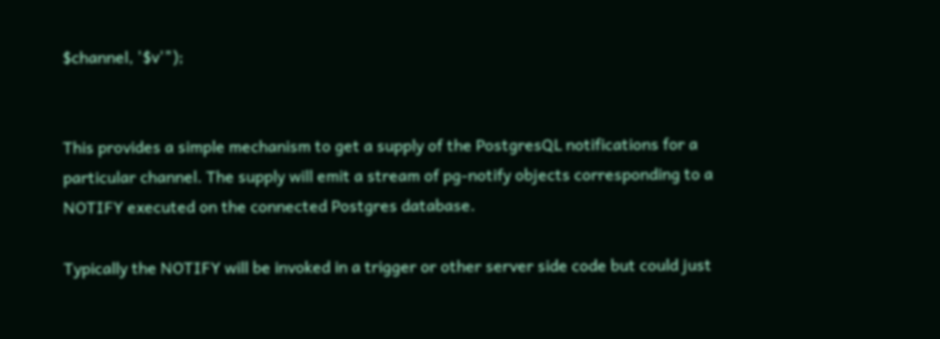$channel, '$v'");


This provides a simple mechanism to get a supply of the PostgresQL notifications for a particular channel. The supply will emit a stream of pg-notify objects corresponding to a NOTIFY executed on the connected Postgres database.

Typically the NOTIFY will be invoked in a trigger or other server side code but could just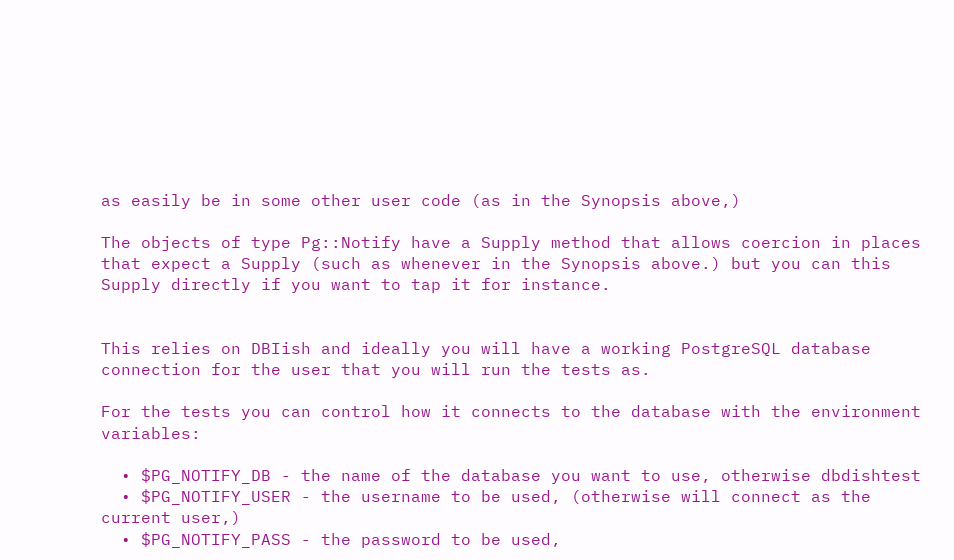as easily be in some other user code (as in the Synopsis above,)

The objects of type Pg::Notify have a Supply method that allows coercion in places that expect a Supply (such as whenever in the Synopsis above.) but you can this Supply directly if you want to tap it for instance.


This relies on DBIish and ideally you will have a working PostgreSQL database connection for the user that you will run the tests as.

For the tests you can control how it connects to the database with the environment variables:

  • $PG_NOTIFY_DB - the name of the database you want to use, otherwise dbdishtest
  • $PG_NOTIFY_USER - the username to be used, (otherwise will connect as the current user,)
  • $PG_NOTIFY_PASS - the password to be used,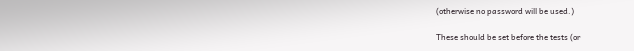(otherwise no password will be used.)

These should be set before the tests (or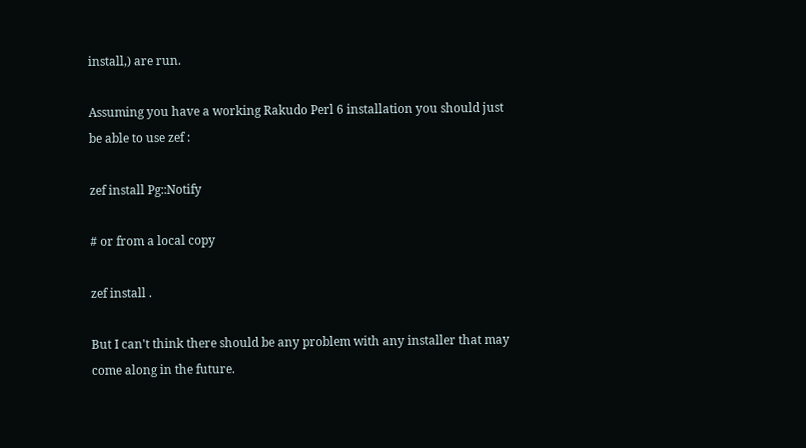install,) are run.

Assuming you have a working Rakudo Perl 6 installation you should just be able to use zef :

zef install Pg::Notify

# or from a local copy

zef install .

But I can't think there should be any problem with any installer that may come along in the future.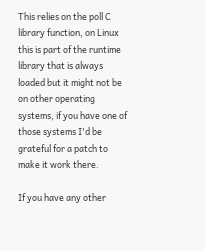This relies on the poll C library function, on Linux this is part of the runtime library that is always loaded but it might not be on other operating systems, if you have one of those systems I'd be grateful for a patch to make it work there.

If you have any other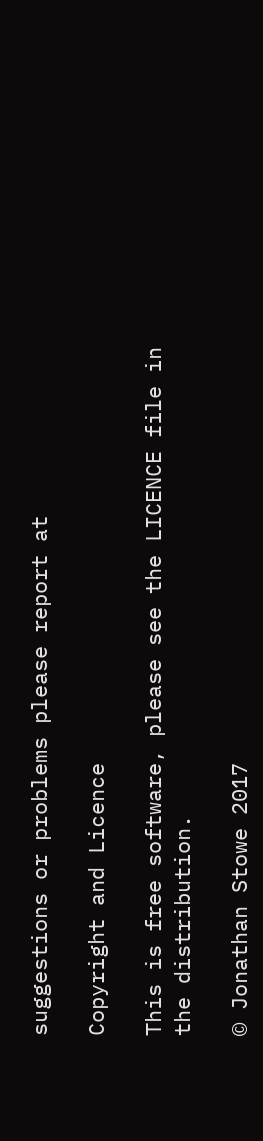suggestions or problems please report at

Copyright and Licence

This is free software, please see the LICENCE file in the distribution.

© Jonathan Stowe 2017